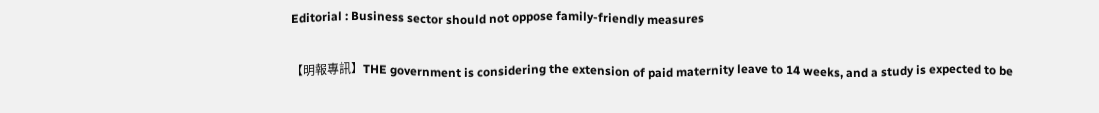Editorial : Business sector should not oppose family-friendly measures

【明報專訊】THE government is considering the extension of paid maternity leave to 14 weeks, and a study is expected to be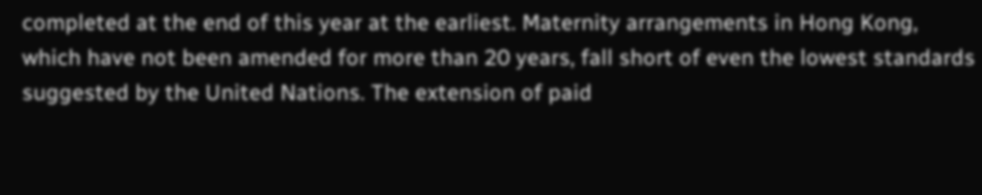completed at the end of this year at the earliest. Maternity arrangements in Hong Kong, which have not been amended for more than 20 years, fall short of even the lowest standards suggested by the United Nations. The extension of paid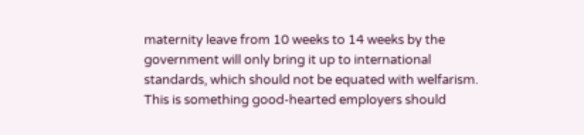maternity leave from 10 weeks to 14 weeks by the government will only bring it up to international standards, which should not be equated with welfarism. This is something good-hearted employers should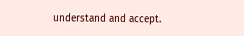understand and accept.